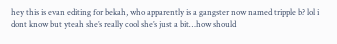hey this is evan editing for bekah, who apparently is a gangster now named tripple b? lol i dont know but yteah she’s really cool she’s just a bit…how should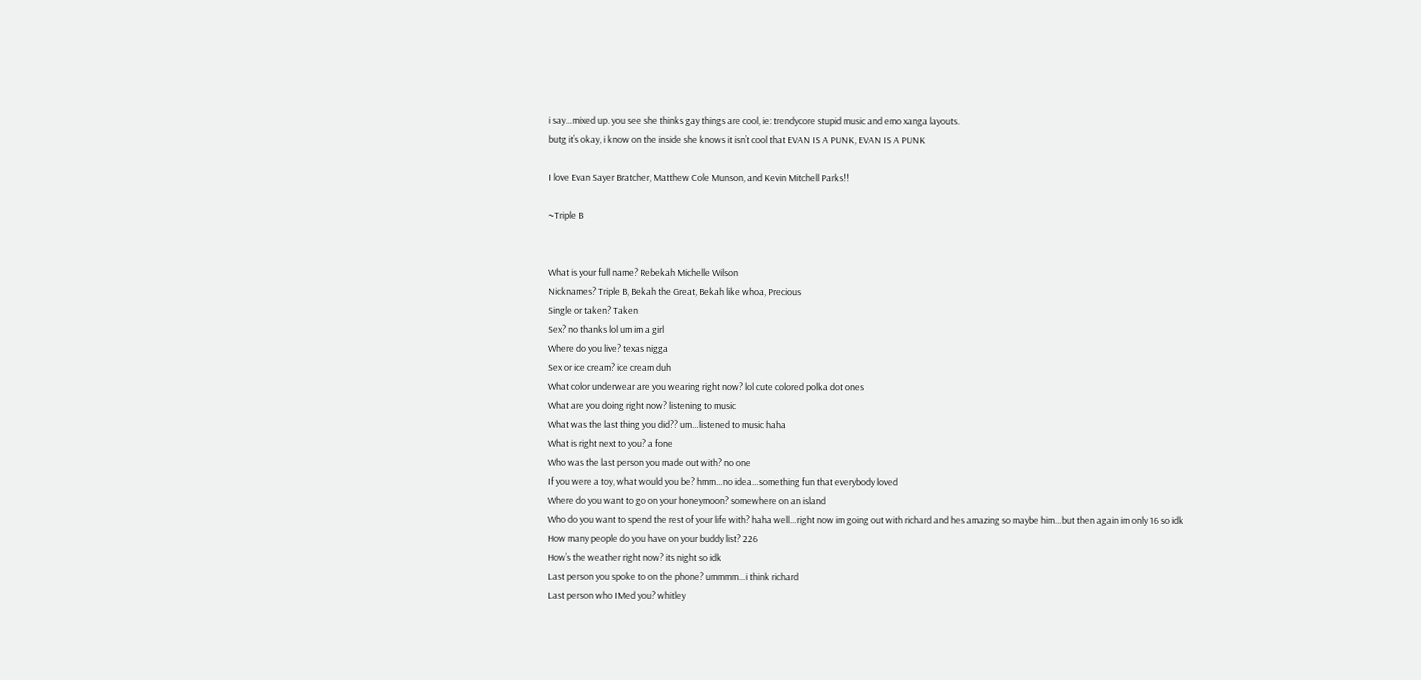i say…mixed up. you see she thinks gay things are cool, ie: trendycore stupid music and emo xanga layouts.
butg it’s okay, i know on the inside she knows it isn’t cool that EVAN IS A PUNK, EVAN IS A PUNK

I love Evan Sayer Bratcher, Matthew Cole Munson, and Kevin Mitchell Parks!!

~Triple B


What is your full name? Rebekah Michelle Wilson
Nicknames? Triple B, Bekah the Great, Bekah like whoa, Precious
Single or taken? Taken
Sex? no thanks lol um im a girl
Where do you live? texas nigga
Sex or ice cream? ice cream duh
What color underwear are you wearing right now? lol cute colored polka dot ones
What are you doing right now? listening to music
What was the last thing you did?? um…listened to music haha
What is right next to you? a fone
Who was the last person you made out with? no one
If you were a toy, what would you be? hmm…no idea…something fun that everybody loved
Where do you want to go on your honeymoon? somewhere on an island
Who do you want to spend the rest of your life with? haha well…right now im going out with richard and hes amazing so maybe him…but then again im only 16 so idk
How many people do you have on your buddy list? 226
How’s the weather right now? its night so idk
Last person you spoke to on the phone? ummmm…i think richard
Last person who IMed you? whitley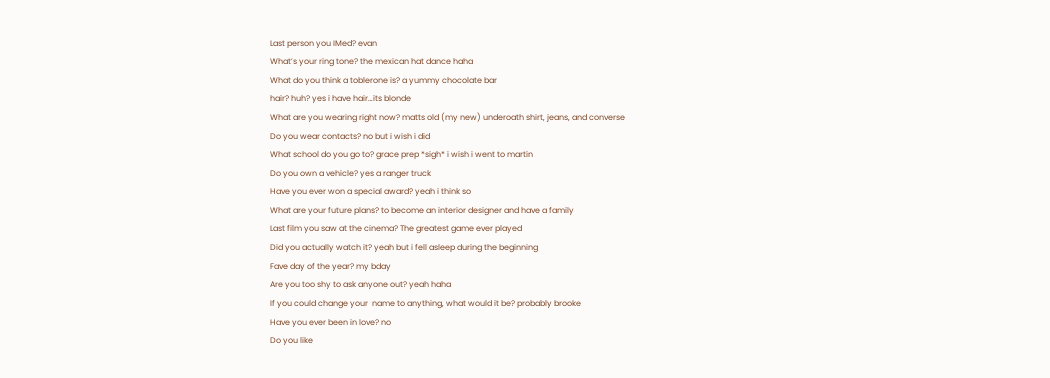Last person you IMed? evan
What’s your ring tone? the mexican hat dance haha
What do you think a toblerone is? a yummy chocolate bar
hair? huh? yes i have hair…its blonde
What are you wearing right now? matts old (my new) underoath shirt, jeans, and converse
Do you wear contacts? no but i wish i did
What school do you go to? grace prep *sigh* i wish i went to martin
Do you own a vehicle? yes a ranger truck
Have you ever won a special award? yeah i think so
What are your future plans? to become an interior designer and have a family
Last film you saw at the cinema? The greatest game ever played
Did you actually watch it? yeah but i fell asleep during the beginning
Fave day of the year? my bday
Are you too shy to ask anyone out? yeah haha
If you could change your  name to anything, what would it be? probably brooke
Have you ever been in love? no
Do you like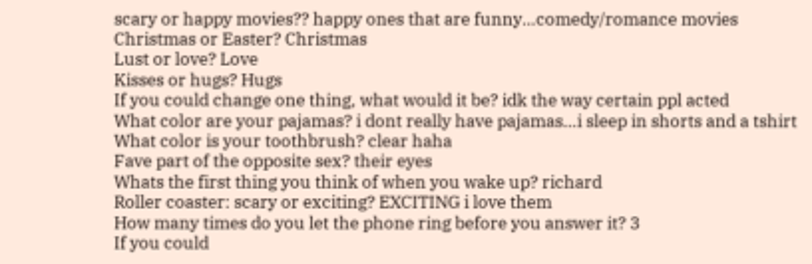scary or happy movies?? happy ones that are funny…comedy/romance movies
Christmas or Easter? Christmas
Lust or love? Love
Kisses or hugs? Hugs
If you could change one thing, what would it be? idk the way certain ppl acted
What color are your pajamas? i dont really have pajamas…i sleep in shorts and a tshirt
What color is your toothbrush? clear haha
Fave part of the opposite sex? their eyes
Whats the first thing you think of when you wake up? richard
Roller coaster: scary or exciting? EXCITING i love them
How many times do you let the phone ring before you answer it? 3
If you could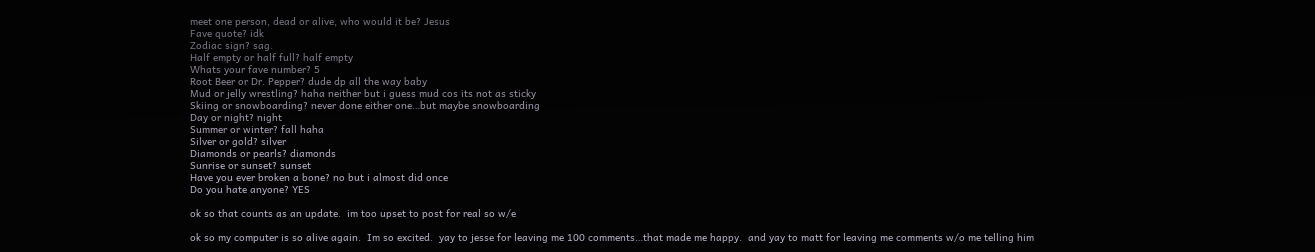meet one person, dead or alive, who would it be? Jesus
Fave quote? idk
Zodiac sign? sag.
Half empty or half full? half empty
Whats your fave number? 5
Root Beer or Dr. Pepper? dude dp all the way baby
Mud or jelly wrestling? haha neither but i guess mud cos its not as sticky
Skiing or snowboarding? never done either one…but maybe snowboarding
Day or night? night
Summer or winter? fall haha
Silver or gold? silver
Diamonds or pearls? diamonds
Sunrise or sunset? sunset
Have you ever broken a bone? no but i almost did once
Do you hate anyone? YES

ok so that counts as an update.  im too upset to post for real so w/e

ok so my computer is so alive again.  Im so excited.  yay to jesse for leaving me 100 comments…that made me happy.  and yay to matt for leaving me comments w/o me telling him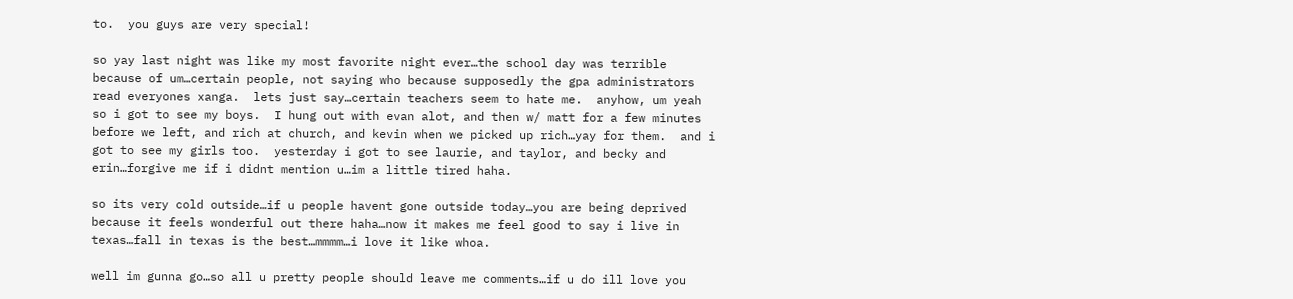to.  you guys are very special!

so yay last night was like my most favorite night ever…the school day was terrible because of um…certain people, not saying who because supposedly the gpa administrators read everyones xanga.  lets just say…certain teachers seem to hate me.  anyhow, um yeah so i got to see my boys.  I hung out with evan alot, and then w/ matt for a few minutes before we left, and rich at church, and kevin when we picked up rich…yay for them.  and i got to see my girls too.  yesterday i got to see laurie, and taylor, and becky and erin…forgive me if i didnt mention u…im a little tired haha.

so its very cold outside…if u people havent gone outside today…you are being deprived because it feels wonderful out there haha…now it makes me feel good to say i live in texas…fall in texas is the best…mmmm…i love it like whoa.

well im gunna go…so all u pretty people should leave me comments…if u do ill love you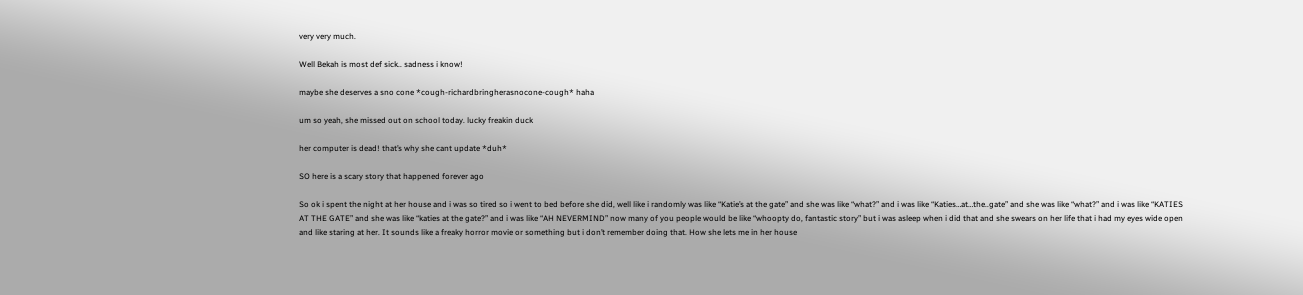very very much.

Well Bekah is most def sick.. sadness i know!

maybe she deserves a sno cone *cough-richardbringherasnocone-cough* haha

um so yeah, she missed out on school today. lucky freakin duck

her computer is dead! that’s why she cant update *duh*

SO here is a scary story that happened forever ago

So ok i spent the night at her house and i was so tired so i went to bed before she did, well like i randomly was like “Katie’s at the gate” and she was like “what?” and i was like “Katies…at…the..gate” and she was like “what?” and i was like “KATIES AT THE GATE” and she was like “katies at the gate?” and i was like “AH NEVERMIND” now many of you people would be like “whoopty do, fantastic story” but i was asleep when i did that and she swears on her life that i had my eyes wide open and like staring at her. It sounds like a freaky horror movie or something but i don’t remember doing that. How she lets me in her house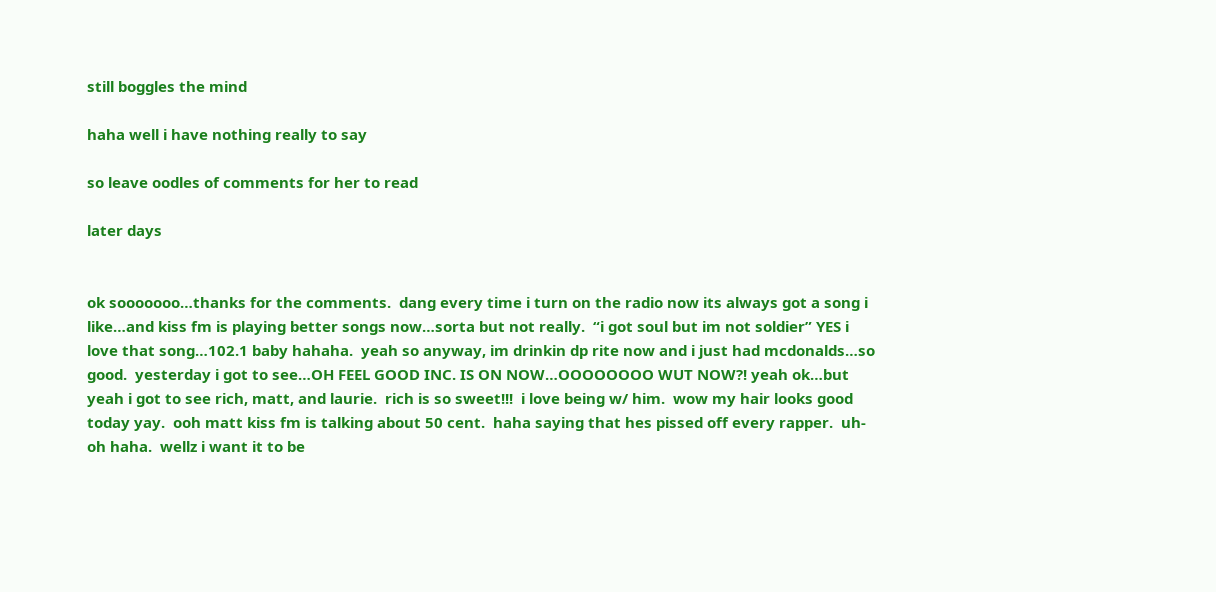still boggles the mind

haha well i have nothing really to say

so leave oodles of comments for her to read

later days


ok sooooooo…thanks for the comments.  dang every time i turn on the radio now its always got a song i like…and kiss fm is playing better songs now…sorta but not really.  “i got soul but im not soldier” YES i love that song…102.1 baby hahaha.  yeah so anyway, im drinkin dp rite now and i just had mcdonalds…so good.  yesterday i got to see…OH FEEL GOOD INC. IS ON NOW…OOOOOOOO WUT NOW?! yeah ok…but yeah i got to see rich, matt, and laurie.  rich is so sweet!!!  i love being w/ him.  wow my hair looks good today yay.  ooh matt kiss fm is talking about 50 cent.  haha saying that hes pissed off every rapper.  uh-oh haha.  wellz i want it to be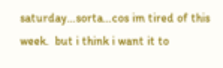saturday…sorta…cos im tired of this week.  but i think i want it to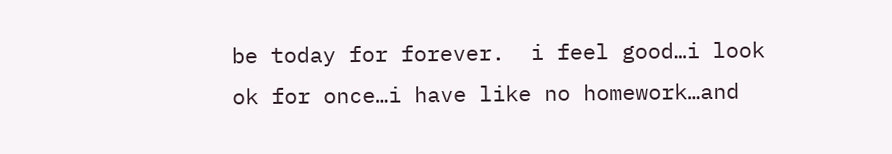be today for forever.  i feel good…i look ok for once…i have like no homework…and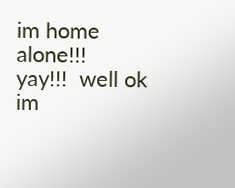im home alone!!!  yay!!!  well ok im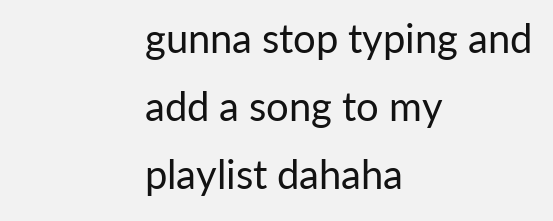gunna stop typing and add a song to my playlist dahaha